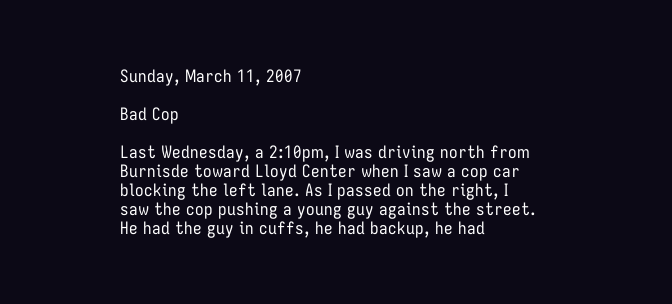Sunday, March 11, 2007

Bad Cop

Last Wednesday, a 2:10pm, I was driving north from Burnisde toward Lloyd Center when I saw a cop car blocking the left lane. As I passed on the right, I saw the cop pushing a young guy against the street. He had the guy in cuffs, he had backup, he had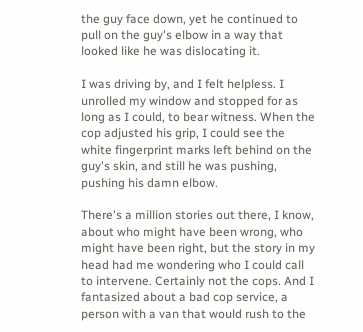the guy face down, yet he continued to pull on the guy's elbow in a way that looked like he was dislocating it.

I was driving by, and I felt helpless. I unrolled my window and stopped for as long as I could, to bear witness. When the cop adjusted his grip, I could see the white fingerprint marks left behind on the guy's skin, and still he was pushing, pushing his damn elbow.

There's a million stories out there, I know, about who might have been wrong, who might have been right, but the story in my head had me wondering who I could call to intervene. Certainly not the cops. And I fantasized about a bad cop service, a person with a van that would rush to the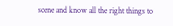scene and know all the right things to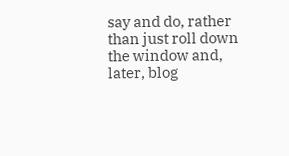say and do, rather than just roll down the window and, later, blog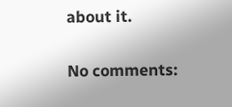about it.

No comments: